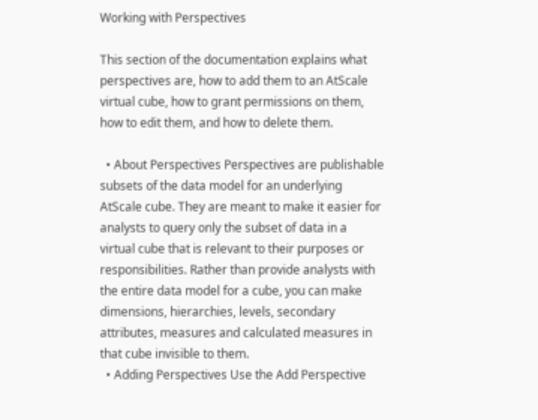Working with Perspectives

This section of the documentation explains what perspectives are, how to add them to an AtScale virtual cube, how to grant permissions on them, how to edit them, and how to delete them.

  • About Perspectives Perspectives are publishable subsets of the data model for an underlying AtScale cube. They are meant to make it easier for analysts to query only the subset of data in a virtual cube that is relevant to their purposes or responsibilities. Rather than provide analysts with the entire data model for a cube, you can make dimensions, hierarchies, levels, secondary attributes, measures and calculated measures in that cube invisible to them.
  • Adding Perspectives Use the Add Perspective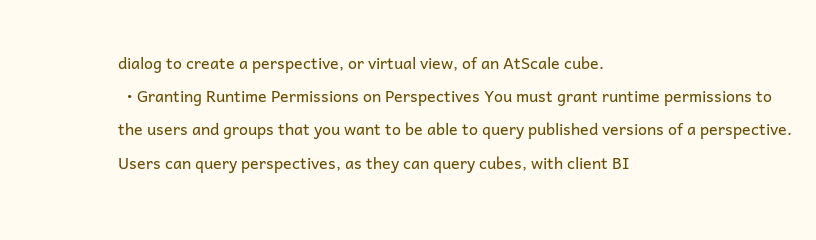dialog to create a perspective, or virtual view, of an AtScale cube.
  • Granting Runtime Permissions on Perspectives You must grant runtime permissions to the users and groups that you want to be able to query published versions of a perspective. Users can query perspectives, as they can query cubes, with client BI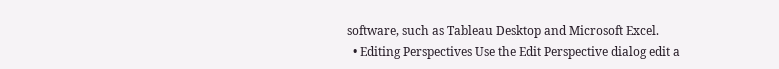software, such as Tableau Desktop and Microsoft Excel.
  • Editing Perspectives Use the Edit Perspective dialog edit a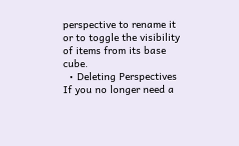perspective to rename it or to toggle the visibility of items from its base cube.
  • Deleting Perspectives If you no longer need a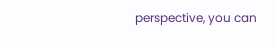perspective, you can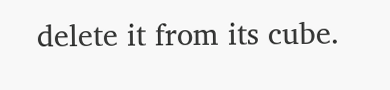delete it from its cube.